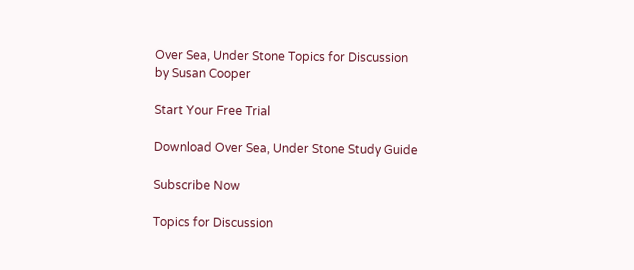Over Sea, Under Stone Topics for Discussion
by Susan Cooper

Start Your Free Trial

Download Over Sea, Under Stone Study Guide

Subscribe Now

Topics for Discussion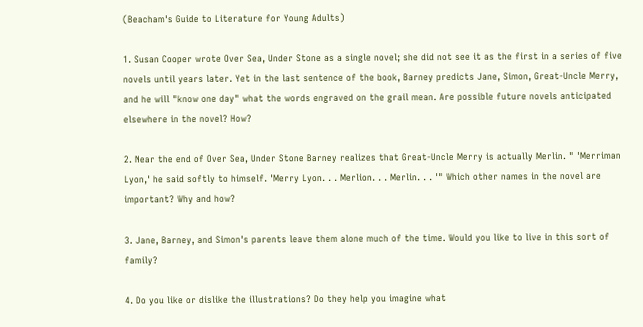(Beacham's Guide to Literature for Young Adults)

1. Susan Cooper wrote Over Sea, Under Stone as a single novel; she did not see it as the first in a series of five novels until years later. Yet in the last sentence of the book, Barney predicts Jane, Simon, Great-Uncle Merry, and he will "know one day" what the words engraved on the grail mean. Are possible future novels anticipated elsewhere in the novel? How?

2. Near the end of Over Sea, Under Stone Barney realizes that Great-Uncle Merry is actually Merlin. " 'Merriman Lyon,' he said softly to himself. 'Merry Lyon. . . Merlion. . . Merlin. . . '" Which other names in the novel are important? Why and how?

3. Jane, Barney, and Simon's parents leave them alone much of the time. Would you like to live in this sort of family?

4. Do you like or dislike the illustrations? Do they help you imagine what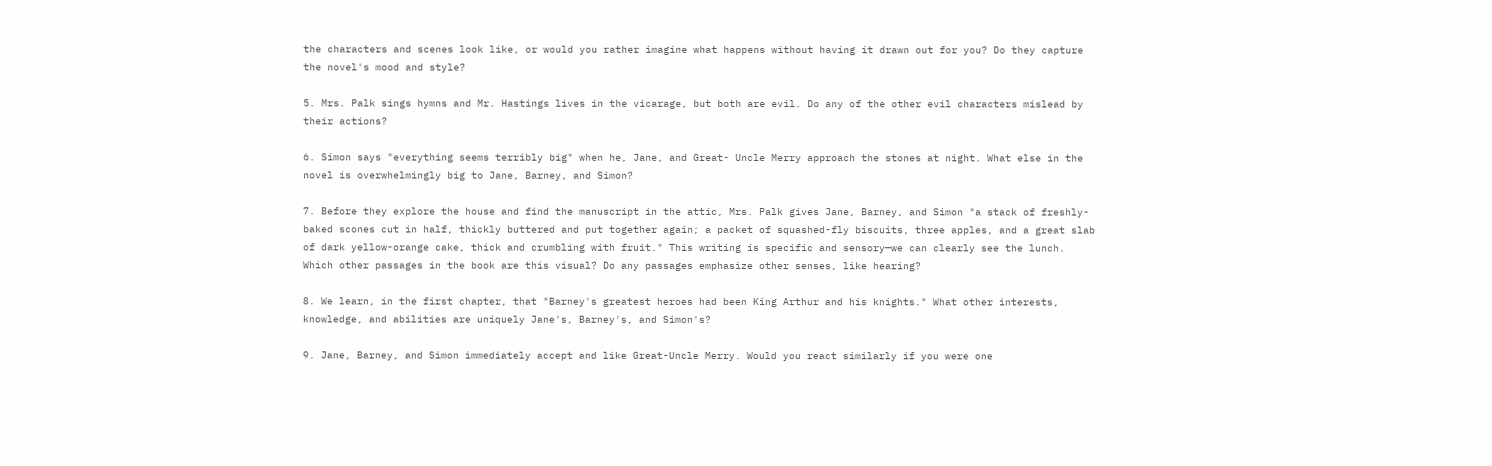the characters and scenes look like, or would you rather imagine what happens without having it drawn out for you? Do they capture the novel's mood and style?

5. Mrs. Palk sings hymns and Mr. Hastings lives in the vicarage, but both are evil. Do any of the other evil characters mislead by their actions?

6. Simon says "everything seems terribly big" when he, Jane, and Great- Uncle Merry approach the stones at night. What else in the novel is overwhelmingly big to Jane, Barney, and Simon?

7. Before they explore the house and find the manuscript in the attic, Mrs. Palk gives Jane, Barney, and Simon "a stack of freshly-baked scones cut in half, thickly buttered and put together again; a packet of squashed-fly biscuits, three apples, and a great slab of dark yellow-orange cake, thick and crumbling with fruit." This writing is specific and sensory—we can clearly see the lunch. Which other passages in the book are this visual? Do any passages emphasize other senses, like hearing?

8. We learn, in the first chapter, that "Barney's greatest heroes had been King Arthur and his knights." What other interests, knowledge, and abilities are uniquely Jane's, Barney's, and Simon's?

9. Jane, Barney, and Simon immediately accept and like Great-Uncle Merry. Would you react similarly if you were one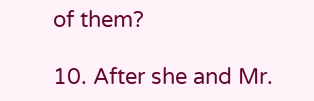of them?

10. After she and Mr.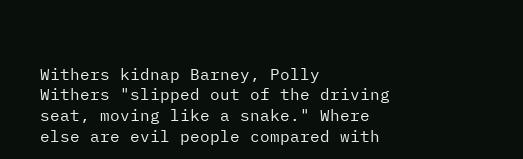Withers kidnap Barney, Polly Withers "slipped out of the driving seat, moving like a snake." Where else are evil people compared with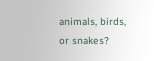animals, birds, or snakes?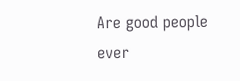Are good people ever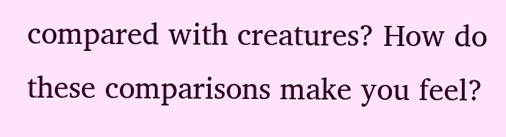compared with creatures? How do these comparisons make you feel?